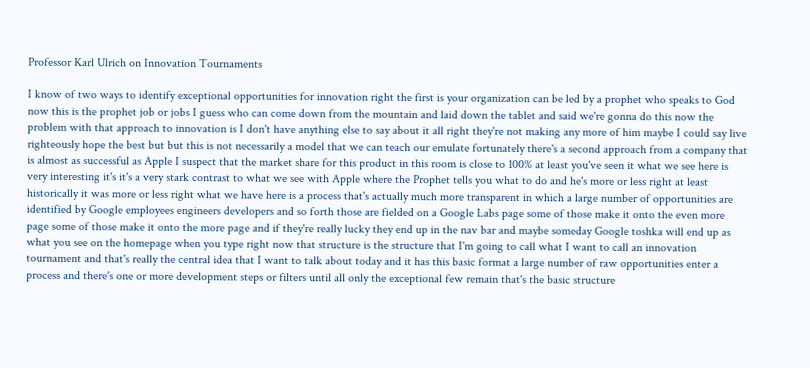Professor Karl Ulrich on Innovation Tournaments

I know of two ways to identify exceptional opportunities for innovation right the first is your organization can be led by a prophet who speaks to God now this is the prophet job or jobs I guess who can come down from the mountain and laid down the tablet and said we're gonna do this now the problem with that approach to innovation is I don't have anything else to say about it all right they're not making any more of him maybe I could say live righteously hope the best but but this is not necessarily a model that we can teach our emulate fortunately there's a second approach from a company that is almost as successful as Apple I suspect that the market share for this product in this room is close to 100% at least you've seen it what we see here is very interesting it's it's a very stark contrast to what we see with Apple where the Prophet tells you what to do and he's more or less right at least historically it was more or less right what we have here is a process that's actually much more transparent in which a large number of opportunities are identified by Google employees engineers developers and so forth those are fielded on a Google Labs page some of those make it onto the even more page some of those make it onto the more page and if they're really lucky they end up in the nav bar and maybe someday Google toshka will end up as what you see on the homepage when you type right now that structure is the structure that I'm going to call what I want to call an innovation tournament and that's really the central idea that I want to talk about today and it has this basic format a large number of raw opportunities enter a process and there's one or more development steps or filters until all only the exceptional few remain that's the basic structure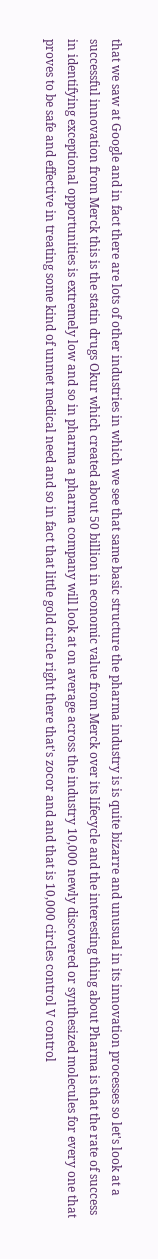that we saw at Google and in fact there are lots of other industries in which we see that same basic structure the pharma industry is is quite bizarre and unusual in its innovation processes so let's look at a successful innovation from Merck this is the statin drugs Okur which created about 50 billion in economic value from Merck over its lifecycle and the interesting thing about Pharma is that the rate of success in identifying exceptional opportunities is extremely low and so in pharma a pharma company will look at on average across the industry 10,000 newly discovered or synthesized molecules for every one that proves to be safe and effective in treating some kind of unmet medical need and so in fact that little gold circle right there that's zocor and and that is 10,000 circles control V control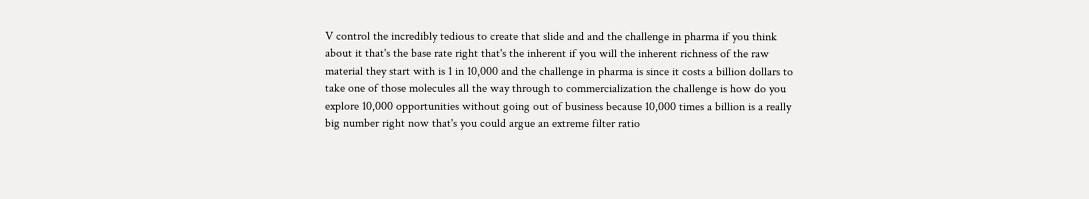V control the incredibly tedious to create that slide and and the challenge in pharma if you think about it that's the base rate right that's the inherent if you will the inherent richness of the raw material they start with is 1 in 10,000 and the challenge in pharma is since it costs a billion dollars to take one of those molecules all the way through to commercialization the challenge is how do you explore 10,000 opportunities without going out of business because 10,000 times a billion is a really big number right now that's you could argue an extreme filter ratio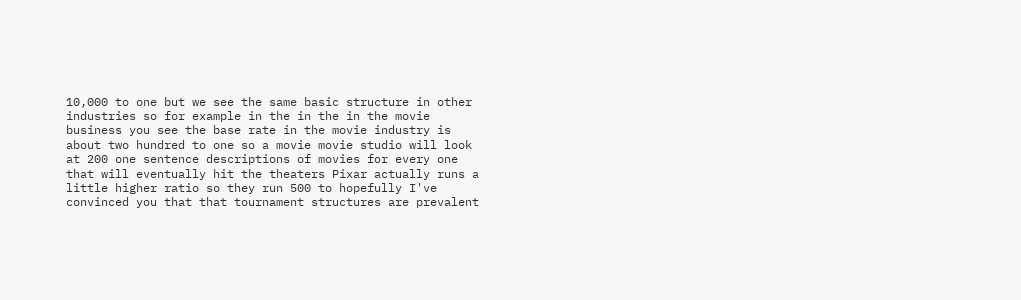10,000 to one but we see the same basic structure in other industries so for example in the in the in the movie business you see the base rate in the movie industry is about two hundred to one so a movie movie studio will look at 200 one sentence descriptions of movies for every one that will eventually hit the theaters Pixar actually runs a little higher ratio so they run 500 to hopefully I've convinced you that that tournament structures are prevalent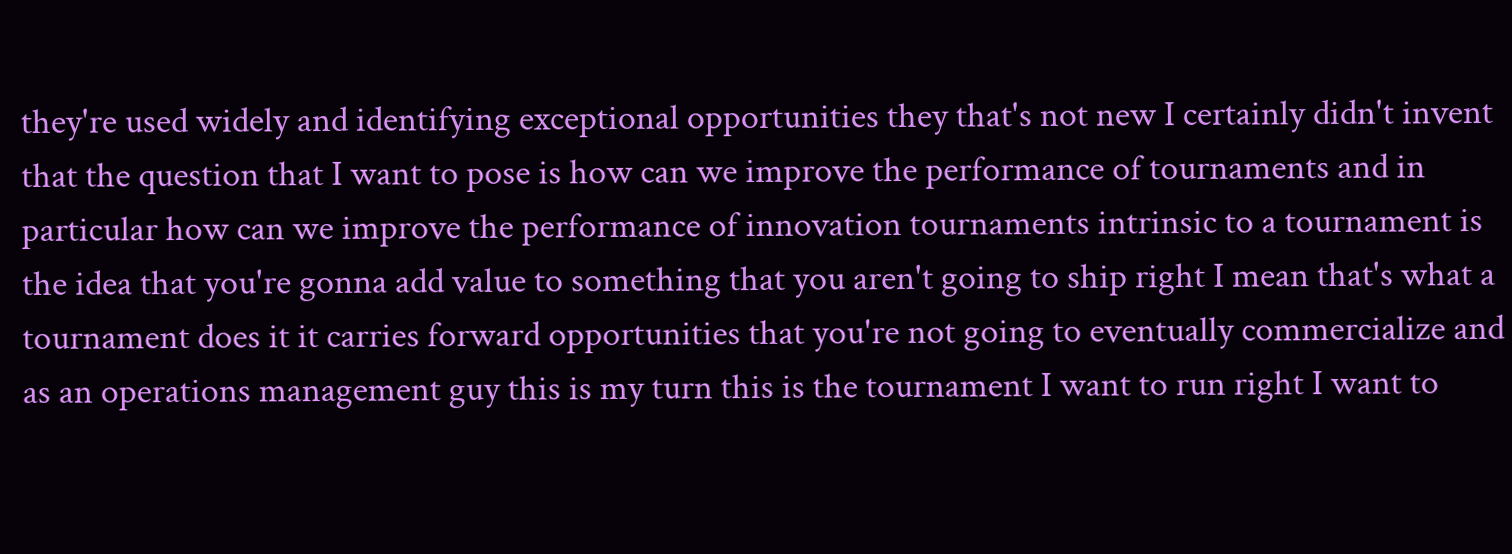they're used widely and identifying exceptional opportunities they that's not new I certainly didn't invent that the question that I want to pose is how can we improve the performance of tournaments and in particular how can we improve the performance of innovation tournaments intrinsic to a tournament is the idea that you're gonna add value to something that you aren't going to ship right I mean that's what a tournament does it it carries forward opportunities that you're not going to eventually commercialize and as an operations management guy this is my turn this is the tournament I want to run right I want to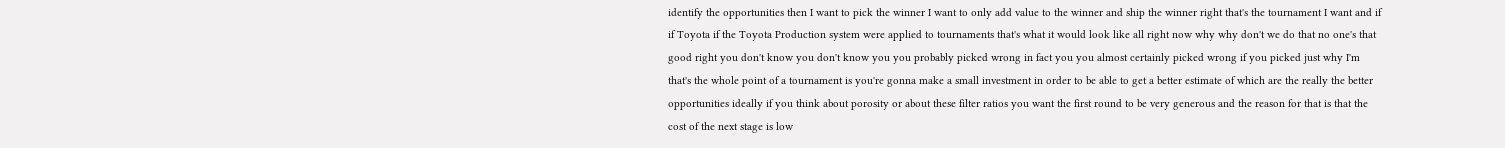identify the opportunities then I want to pick the winner I want to only add value to the winner and ship the winner right that's the tournament I want and if if Toyota if the Toyota Production system were applied to tournaments that's what it would look like all right now why why don't we do that no one's that good right you don't know you don't know you you probably picked wrong in fact you you almost certainly picked wrong if you picked just why I'm that's the whole point of a tournament is you're gonna make a small investment in order to be able to get a better estimate of which are the really the better opportunities ideally if you think about porosity or about these filter ratios you want the first round to be very generous and the reason for that is that the cost of the next stage is low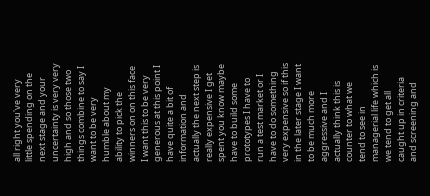all right you've very little spending on the next stage and your uncertainty is very very high and so those two things combine to say I want to be very humble about my ability to pick the winners on on this face I want this to be very generous at this point I have quite a bit of information and actually the next step is really expensive I get spent you know maybe have to build some prototypes I have to run a test market or I have to do something very expensive so if this in the later stage I want to be much more aggressive and I actually think this is counter to what we tend to see in managerial life which is we tend to get all caught up in criteria and screening and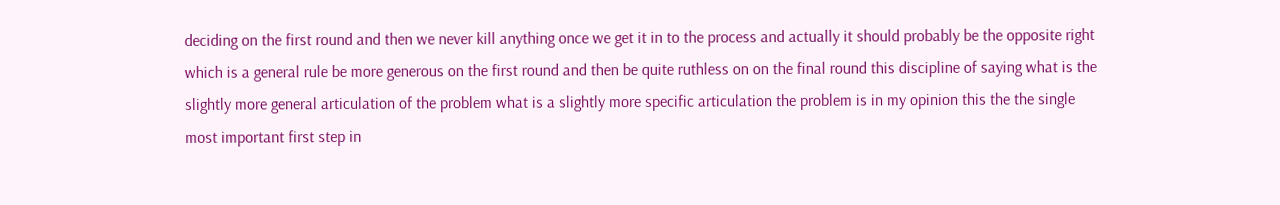deciding on the first round and then we never kill anything once we get it in to the process and actually it should probably be the opposite right which is a general rule be more generous on the first round and then be quite ruthless on on the final round this discipline of saying what is the slightly more general articulation of the problem what is a slightly more specific articulation the problem is in my opinion this the the single most important first step in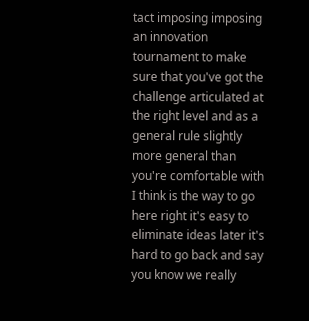tact imposing imposing an innovation tournament to make sure that you've got the challenge articulated at the right level and as a general rule slightly more general than you're comfortable with I think is the way to go here right it's easy to eliminate ideas later it's hard to go back and say you know we really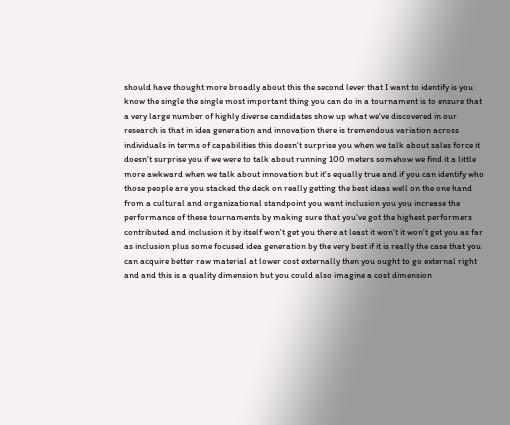should have thought more broadly about this the second lever that I want to identify is you know the single the single most important thing you can do in a tournament is to ensure that a very large number of highly diverse candidates show up what we've discovered in our research is that in idea generation and innovation there is tremendous variation across individuals in terms of capabilities this doesn't surprise you when we talk about sales force it doesn't surprise you if we were to talk about running 100 meters somehow we find it a little more awkward when we talk about innovation but it's equally true and if you can identify who those people are you stacked the deck on really getting the best ideas well on the one hand from a cultural and organizational standpoint you want inclusion you you increase the performance of these tournaments by making sure that you've got the highest performers contributed and inclusion it by itself won't get you there at least it won't it won't get you as far as inclusion plus some focused idea generation by the very best if it is really the case that you can acquire better raw material at lower cost externally then you ought to go external right and and this is a quality dimension but you could also imagine a cost dimension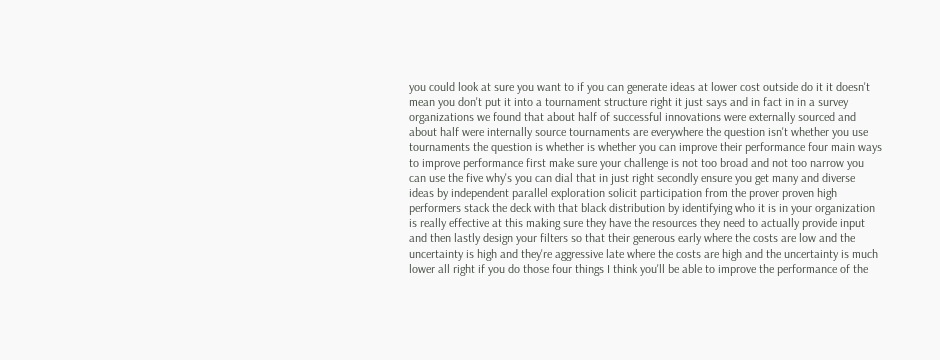you could look at sure you want to if you can generate ideas at lower cost outside do it it doesn't mean you don't put it into a tournament structure right it just says and in fact in in a survey organizations we found that about half of successful innovations were externally sourced and about half were internally source tournaments are everywhere the question isn't whether you use tournaments the question is whether is whether you can improve their performance four main ways to improve performance first make sure your challenge is not too broad and not too narrow you can use the five why's you can dial that in just right secondly ensure you get many and diverse ideas by independent parallel exploration solicit participation from the prover proven high performers stack the deck with that black distribution by identifying who it is in your organization is really effective at this making sure they have the resources they need to actually provide input and then lastly design your filters so that their generous early where the costs are low and the uncertainty is high and they're aggressive late where the costs are high and the uncertainty is much lower all right if you do those four things I think you'll be able to improve the performance of the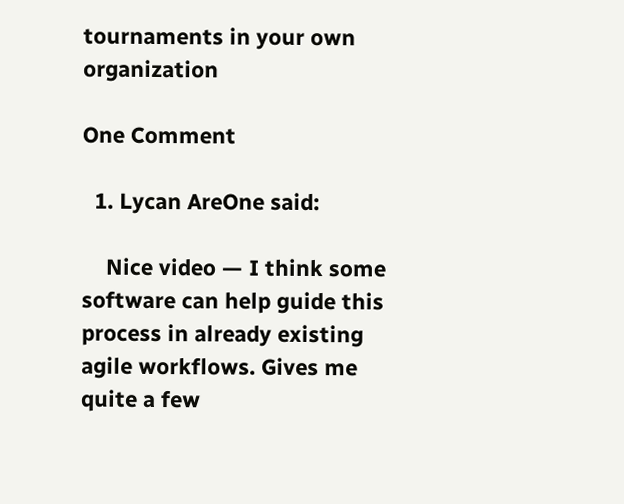tournaments in your own organization

One Comment

  1. Lycan AreOne said:

    Nice video — I think some software can help guide this process in already existing agile workflows. Gives me quite a few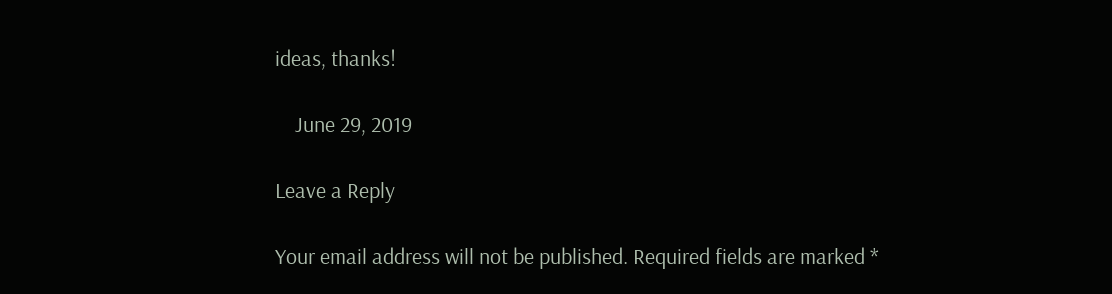ideas, thanks!

    June 29, 2019

Leave a Reply

Your email address will not be published. Required fields are marked *